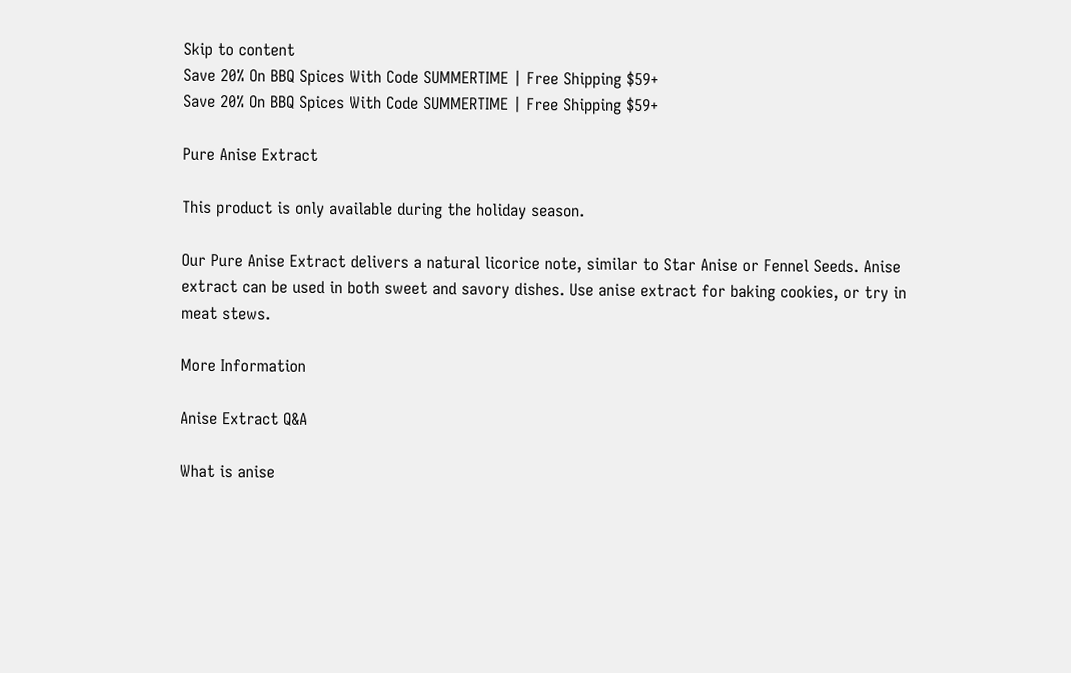Skip to content
Save 20% On BBQ Spices With Code SUMMERTIME | Free Shipping $59+
Save 20% On BBQ Spices With Code SUMMERTIME | Free Shipping $59+

Pure Anise Extract

This product is only available during the holiday season.

Our Pure Anise Extract delivers a natural licorice note, similar to Star Anise or Fennel Seeds. Anise extract can be used in both sweet and savory dishes. Use anise extract for baking cookies, or try in meat stews.

More Information

Anise Extract Q&A

What is anise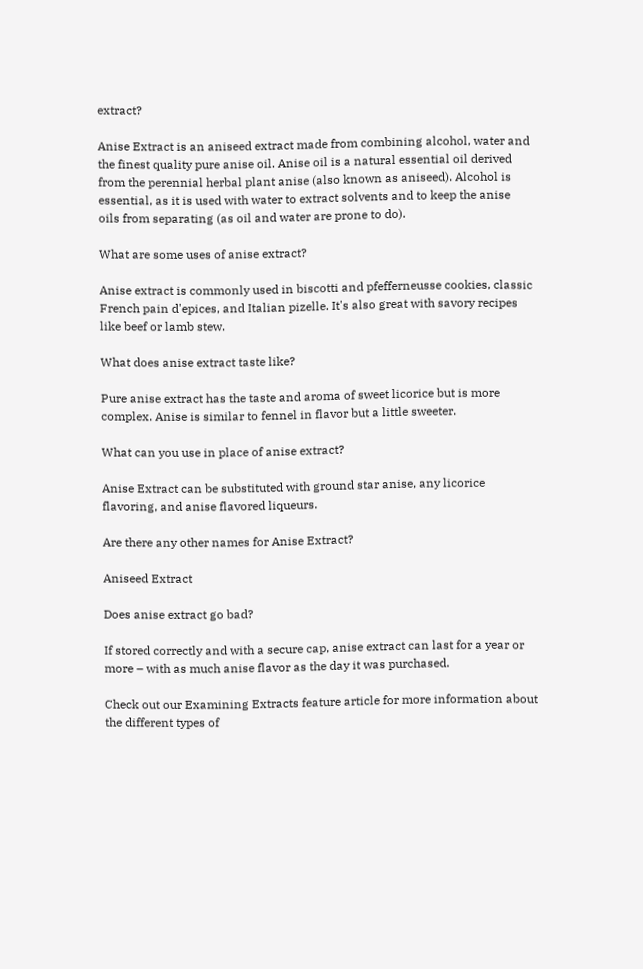extract?

Anise Extract is an aniseed extract made from combining alcohol, water and the finest quality pure anise oil. Anise oil is a natural essential oil derived from the perennial herbal plant anise (also known as aniseed). Alcohol is essential, as it is used with water to extract solvents and to keep the anise oils from separating (as oil and water are prone to do).

What are some uses of anise extract?

Anise extract is commonly used in biscotti and pfefferneusse cookies, classic French pain d'epices, and Italian pizelle. It's also great with savory recipes like beef or lamb stew.

What does anise extract taste like?

Pure anise extract has the taste and aroma of sweet licorice but is more complex. Anise is similar to fennel in flavor but a little sweeter.

What can you use in place of anise extract?

Anise Extract can be substituted with ground star anise, any licorice flavoring, and anise flavored liqueurs.

Are there any other names for Anise Extract?

Aniseed Extract

Does anise extract go bad?

If stored correctly and with a secure cap, anise extract can last for a year or more – with as much anise flavor as the day it was purchased.

Check out our Examining Extracts feature article for more information about the different types of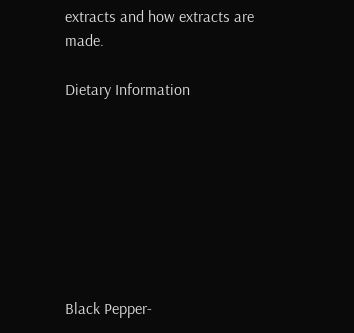extracts and how extracts are made.

Dietary Information








Black Pepper-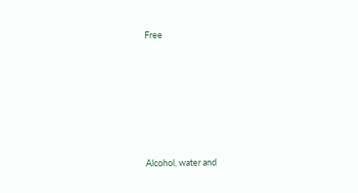Free









Alcohol, water and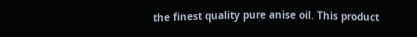the finest quality pure anise oil. This product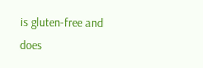is gluten-free and does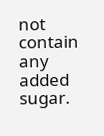not contain any added sugar.